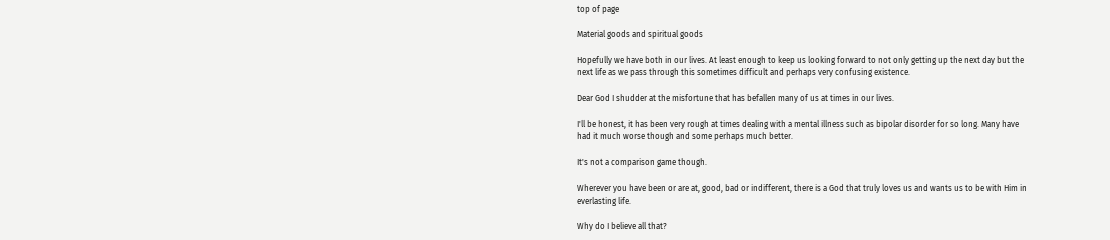top of page

Material goods and spiritual goods

Hopefully we have both in our lives. At least enough to keep us looking forward to not only getting up the next day but the next life as we pass through this sometimes difficult and perhaps very confusing existence.

Dear God I shudder at the misfortune that has befallen many of us at times in our lives.

I'll be honest, it has been very rough at times dealing with a mental illness such as bipolar disorder for so long. Many have had it much worse though and some perhaps much better.

It's not a comparison game though.

Wherever you have been or are at, good, bad or indifferent, there is a God that truly loves us and wants us to be with Him in everlasting life.

Why do I believe all that?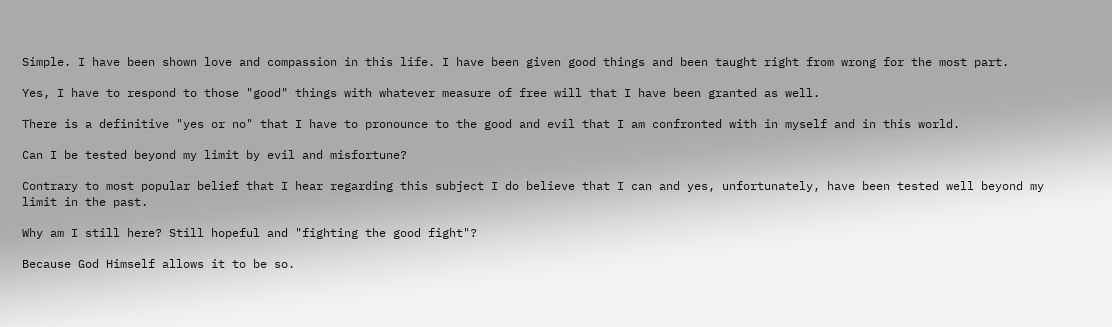Simple. I have been shown love and compassion in this life. I have been given good things and been taught right from wrong for the most part.

Yes, I have to respond to those "good" things with whatever measure of free will that I have been granted as well.

There is a definitive "yes or no" that I have to pronounce to the good and evil that I am confronted with in myself and in this world.

Can I be tested beyond my limit by evil and misfortune?

Contrary to most popular belief that I hear regarding this subject I do believe that I can and yes, unfortunately, have been tested well beyond my limit in the past.

Why am I still here? Still hopeful and "fighting the good fight"?

Because God Himself allows it to be so.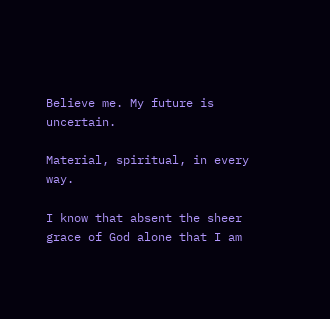Believe me. My future is uncertain.

Material, spiritual, in every way.

I know that absent the sheer grace of God alone that I am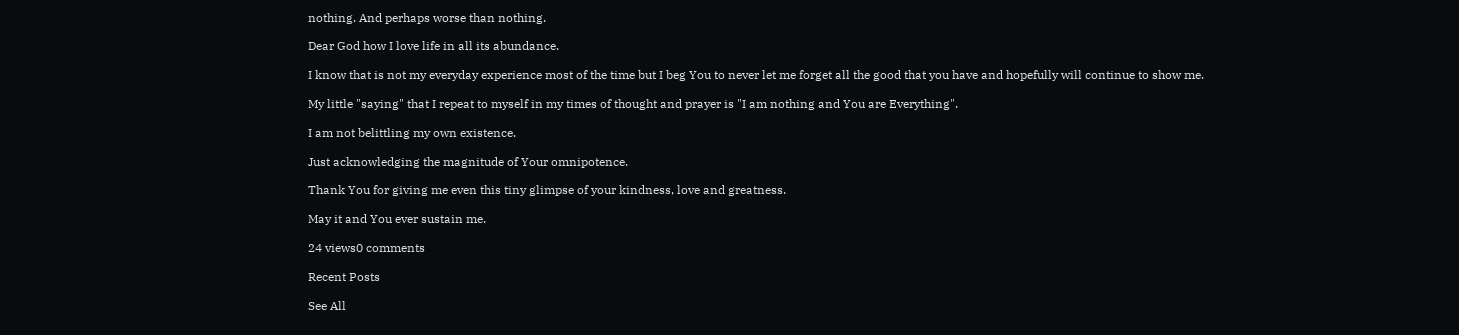nothing. And perhaps worse than nothing.

Dear God how I love life in all its abundance.

I know that is not my everyday experience most of the time but I beg You to never let me forget all the good that you have and hopefully will continue to show me.

My little "saying" that I repeat to myself in my times of thought and prayer is "I am nothing and You are Everything".

I am not belittling my own existence.

Just acknowledging the magnitude of Your omnipotence.

Thank You for giving me even this tiny glimpse of your kindness, love and greatness.

May it and You ever sustain me.

24 views0 comments

Recent Posts

See All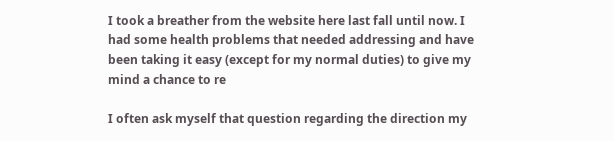I took a breather from the website here last fall until now. I had some health problems that needed addressing and have been taking it easy (except for my normal duties) to give my mind a chance to re

I often ask myself that question regarding the direction my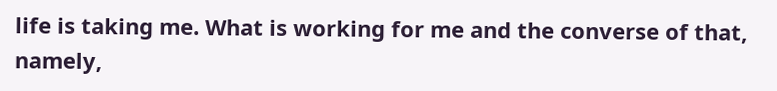life is taking me. What is working for me and the converse of that, namely,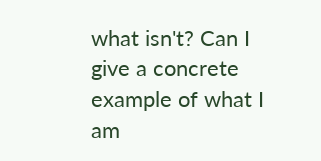what isn't? Can I give a concrete example of what I am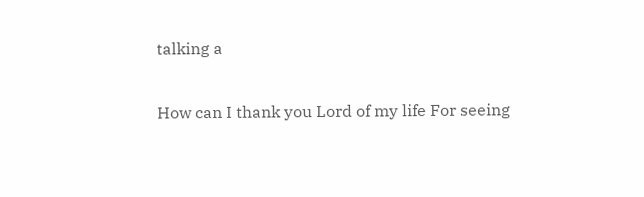talking a

How can I thank you Lord of my life For seeing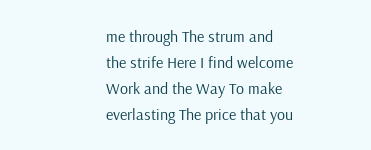me through The strum and the strife Here I find welcome Work and the Way To make everlasting The price that you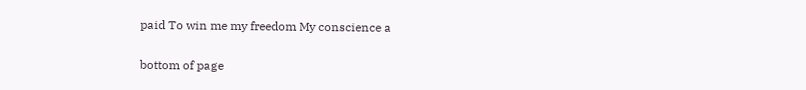paid To win me my freedom My conscience a

bottom of page